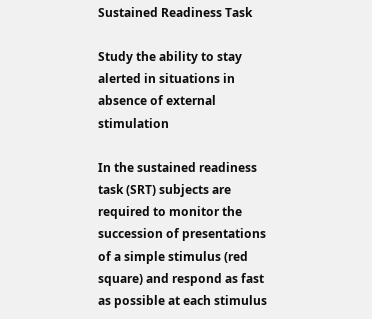Sustained Readiness Task

Study the ability to stay alerted in situations in absence of external stimulation

In the sustained readiness task (SRT) subjects are required to monitor the succession of presentations of a simple stimulus (red square) and respond as fast as possible at each stimulus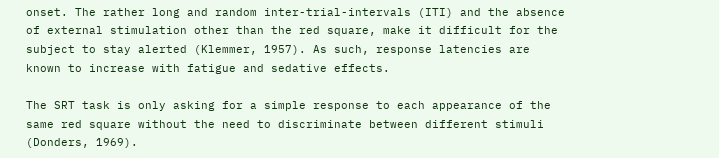onset. The rather long and random inter-trial-intervals (ITI) and the absence of external stimulation other than the red square, make it difficult for the subject to stay alerted (Klemmer, 1957). As such, response latencies are known to increase with fatigue and sedative effects.

The SRT task is only asking for a simple response to each appearance of the same red square without the need to discriminate between different stimuli (Donders, 1969).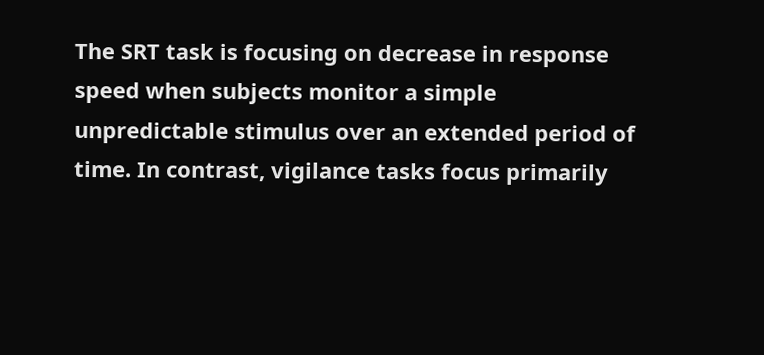The SRT task is focusing on decrease in response speed when subjects monitor a simple unpredictable stimulus over an extended period of time. In contrast, vigilance tasks focus primarily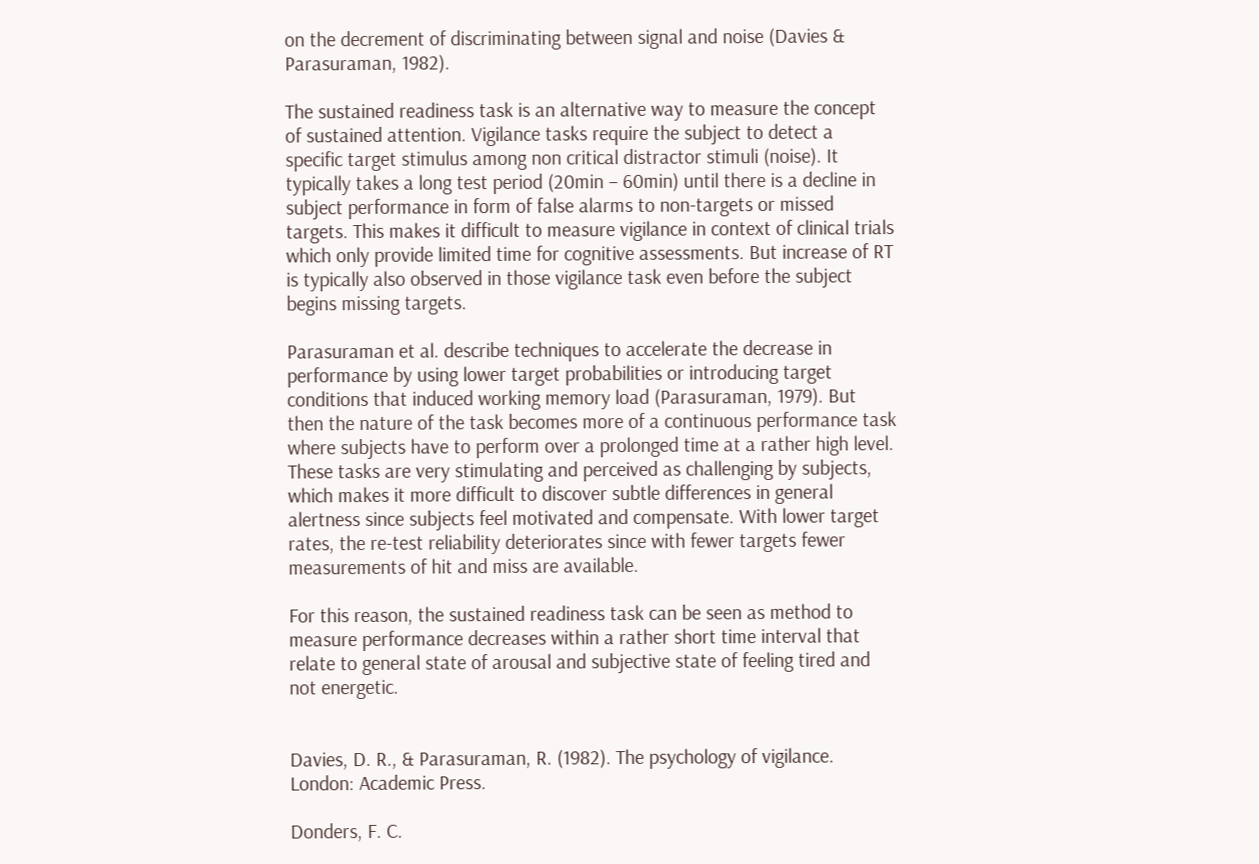on the decrement of discriminating between signal and noise (Davies & Parasuraman, 1982).

The sustained readiness task is an alternative way to measure the concept of sustained attention. Vigilance tasks require the subject to detect a specific target stimulus among non critical distractor stimuli (noise). It typically takes a long test period (20min – 60min) until there is a decline in subject performance in form of false alarms to non-targets or missed targets. This makes it difficult to measure vigilance in context of clinical trials which only provide limited time for cognitive assessments. But increase of RT is typically also observed in those vigilance task even before the subject begins missing targets.

Parasuraman et al. describe techniques to accelerate the decrease in performance by using lower target probabilities or introducing target conditions that induced working memory load (Parasuraman, 1979). But then the nature of the task becomes more of a continuous performance task where subjects have to perform over a prolonged time at a rather high level. These tasks are very stimulating and perceived as challenging by subjects, which makes it more difficult to discover subtle differences in general alertness since subjects feel motivated and compensate. With lower target rates, the re-test reliability deteriorates since with fewer targets fewer measurements of hit and miss are available.

For this reason, the sustained readiness task can be seen as method to measure performance decreases within a rather short time interval that relate to general state of arousal and subjective state of feeling tired and not energetic.


Davies, D. R., & Parasuraman, R. (1982). The psychology of vigilance. London: Academic Press.

Donders, F. C.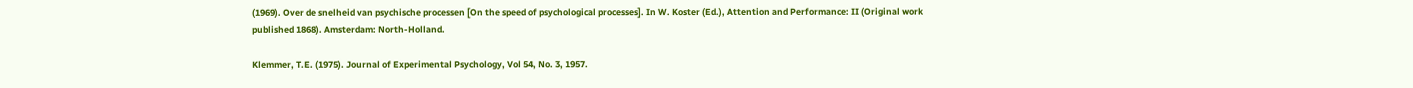(1969). Over de snelheid van psychische processen [On the speed of psychological processes]. In W. Koster (Ed.), Attention and Performance: II (Original work published 1868). Amsterdam: North-Holland.

Klemmer, T.E. (1975). Journal of Experimental Psychology, Vol 54, No. 3, 1957.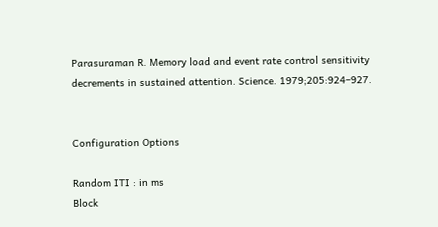Parasuraman R. Memory load and event rate control sensitivity decrements in sustained attention. Science. 1979;205:924–927.


Configuration Options

Random ITI : in ms
Block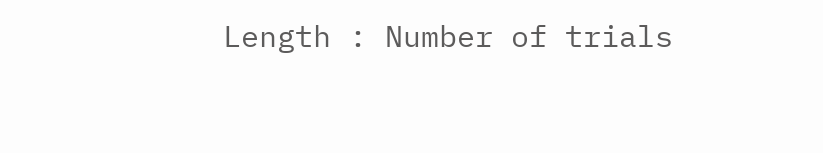Length : Number of trials